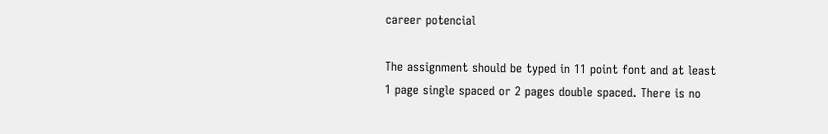career potencial

The assignment should be typed in 11 point font and at least 1 page single spaced or 2 pages double spaced. There is no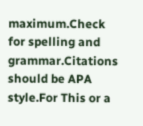maximum.Check for spelling and grammar.Citations should be APA style.For This or a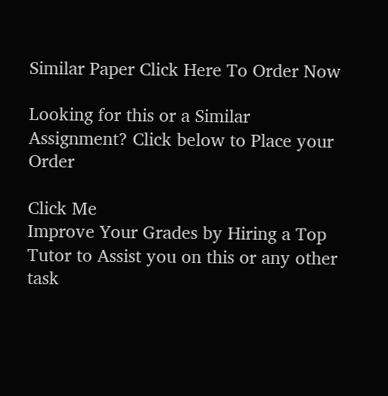Similar Paper Click Here To Order Now

Looking for this or a Similar Assignment? Click below to Place your Order

Click Me
Improve Your Grades by Hiring a Top Tutor to Assist you on this or any other task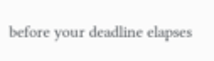before your deadline elapses